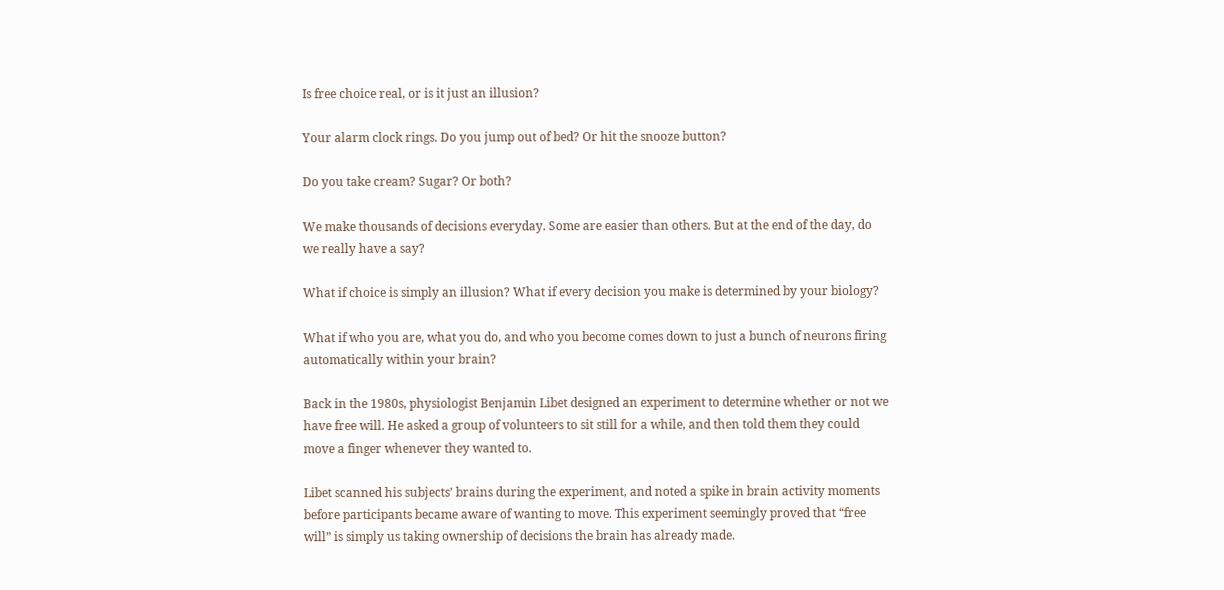Is free choice real, or is it just an illusion?

Your alarm clock rings. Do you jump out of bed? Or hit the snooze button?

Do you take cream? Sugar? Or both?

We make thousands of decisions everyday. Some are easier than others. But at the end of the day, do we really have a say?

What if choice is simply an illusion? What if every decision you make is determined by your biology?

What if who you are, what you do, and who you become comes down to just a bunch of neurons firing automatically within your brain?

Back in the 1980s, physiologist Benjamin Libet designed an experiment to determine whether or not we have free will. He asked a group of volunteers to sit still for a while, and then told them they could move a finger whenever they wanted to.

Libet scanned his subjects’ brains during the experiment, and noted a spike in brain activity moments before participants became aware of wanting to move. This experiment seemingly proved that “free will” is simply us taking ownership of decisions the brain has already made.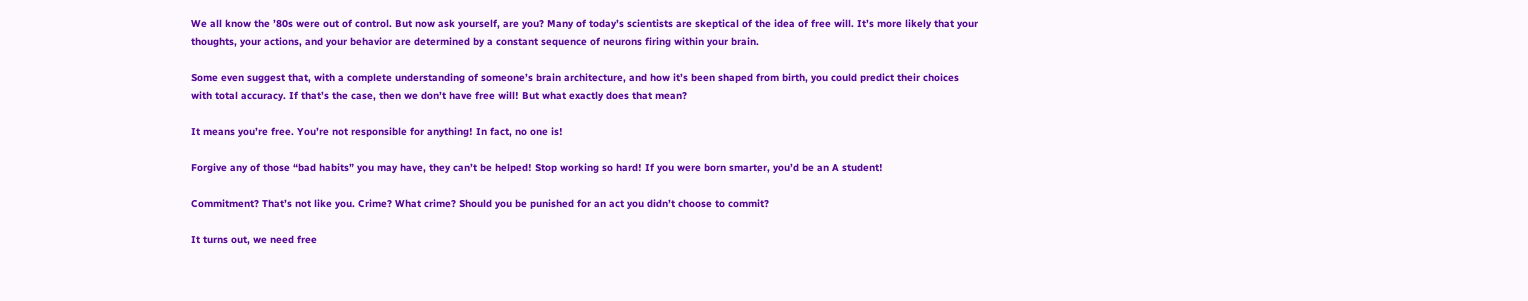We all know the ’80s were out of control. But now ask yourself, are you? Many of today’s scientists are skeptical of the idea of free will. It’s more likely that your thoughts, your actions, and your behavior are determined by a constant sequence of neurons firing within your brain.

Some even suggest that, with a complete understanding of someone’s brain architecture, and how it’s been shaped from birth, you could predict their choices with total accuracy. If that’s the case, then we don’t have free will! But what exactly does that mean?

It means you’re free. You’re not responsible for anything! In fact, no one is!

Forgive any of those “bad habits” you may have, they can’t be helped! Stop working so hard! If you were born smarter, you’d be an A student!

Commitment? That’s not like you. Crime? What crime? Should you be punished for an act you didn’t choose to commit?

It turns out, we need free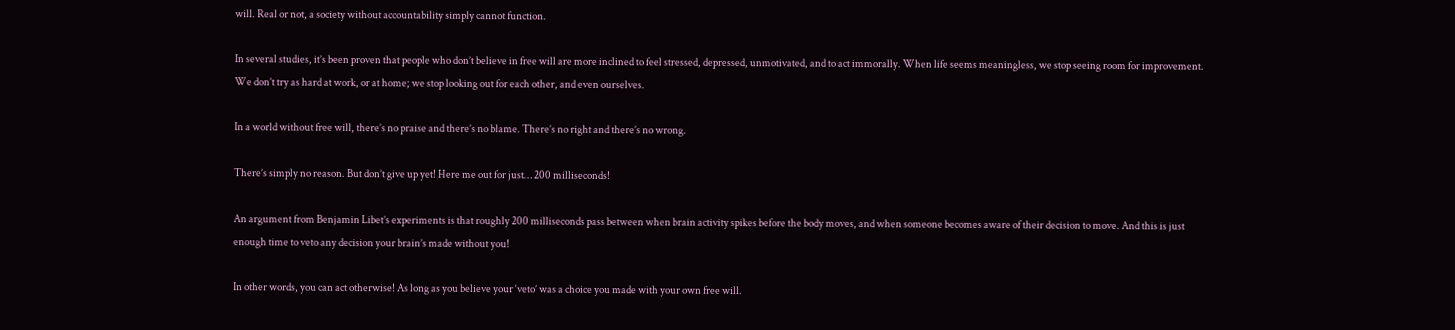will. Real or not, a society without accountability simply cannot function.

In several studies, it’s been proven that people who don’t believe in free will are more inclined to feel stressed, depressed, unmotivated, and to act immorally. When life seems meaningless, we stop seeing room for improvement. We don’t try as hard at work, or at home; we stop looking out for each other, and even ourselves.

In a world without free will, there’s no praise and there’s no blame. There’s no right and there’s no wrong.

There’s simply no reason. But don’t give up yet! Here me out for just… 200 milliseconds!

An argument from Benjamin Libet’s experiments is that roughly 200 milliseconds pass between when brain activity spikes before the body moves, and when someone becomes aware of their decision to move. And this is just enough time to veto any decision your brain’s made without you!

In other words, you can act otherwise! As long as you believe your ‘veto’ was a choice you made with your own free will.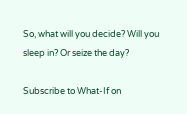So, what will you decide? Will you sleep in? Or seize the day?

Subscribe to What-If on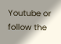Youtube or follow the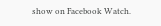show on Facebook Watch.